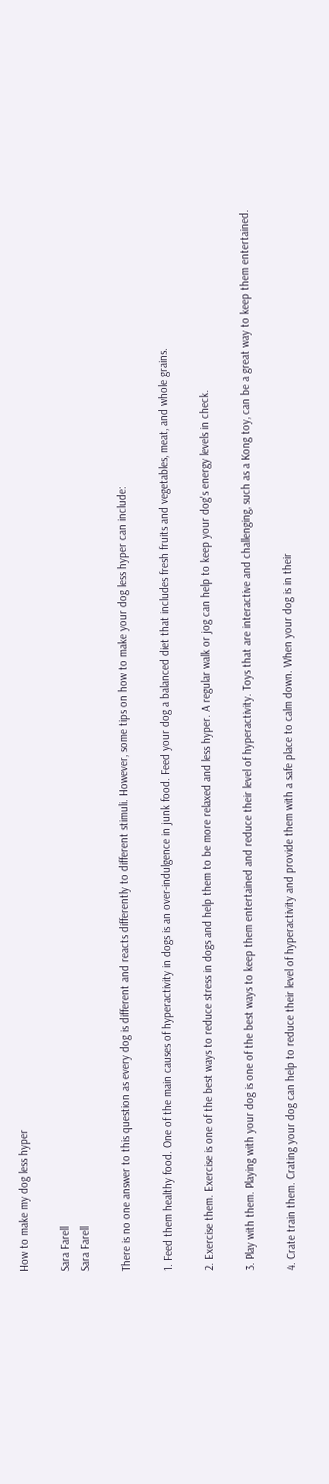How to make my dog less hyper

Sara Farell
Sara Farell

There is no one answer to this question as every dog is different and reacts differently to different stimuli. However, some tips on how to make your dog less hyper can include:

1. Feed them healthy food. One of the main causes of hyperactivity in dogs is an over-indulgence in junk food. Feed your dog a balanced diet that includes fresh fruits and vegetables, meat, and whole grains.

2. Exercise them. Exercise is one of the best ways to reduce stress in dogs and help them to be more relaxed and less hyper. A regular walk or jog can help to keep your dog's energy levels in check.

3. Play with them. Playing with your dog is one of the best ways to keep them entertained and reduce their level of hyperactivity. Toys that are interactive and challenging, such as a Kong toy, can be a great way to keep them entertained.

4. Crate train them. Crating your dog can help to reduce their level of hyperactivity and provide them with a safe place to calm down. When your dog is in their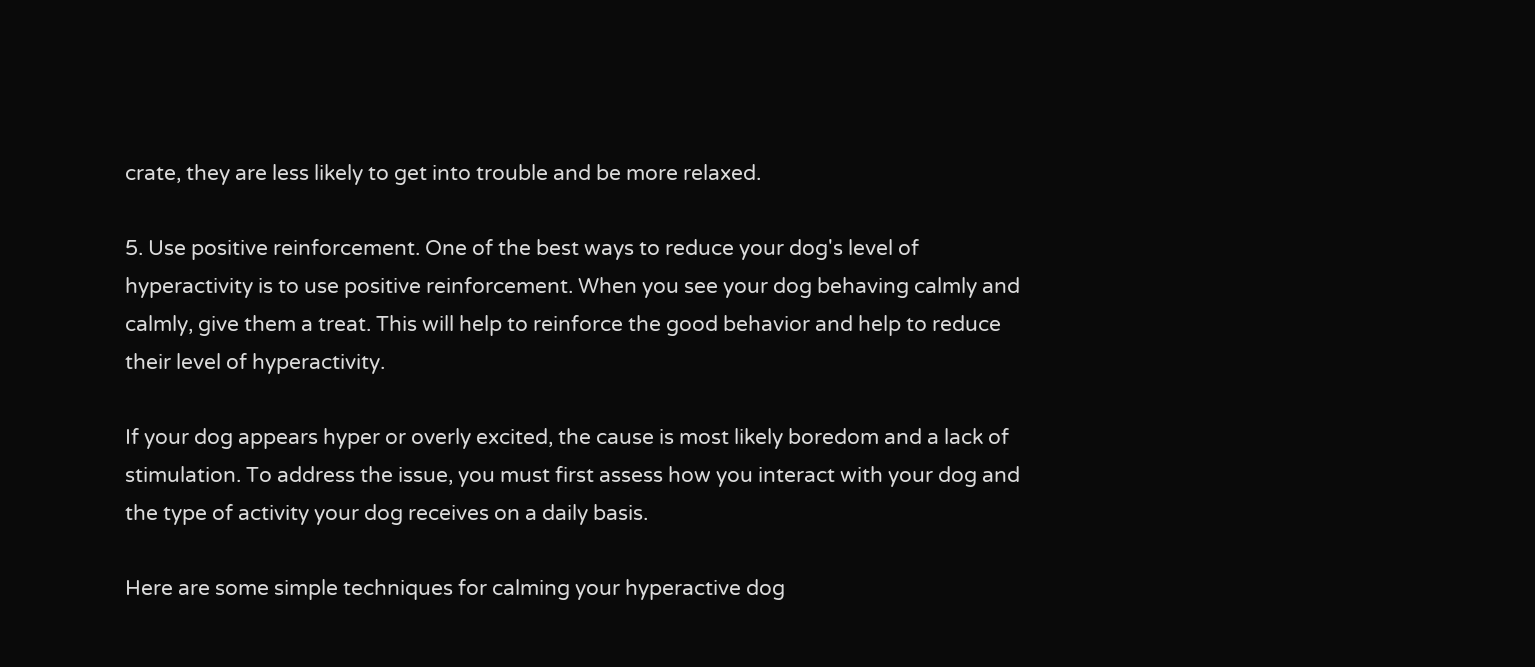crate, they are less likely to get into trouble and be more relaxed.

5. Use positive reinforcement. One of the best ways to reduce your dog's level of hyperactivity is to use positive reinforcement. When you see your dog behaving calmly and calmly, give them a treat. This will help to reinforce the good behavior and help to reduce their level of hyperactivity.

If your dog appears hyper or overly excited, the cause is most likely boredom and a lack of stimulation. To address the issue, you must first assess how you interact with your dog and the type of activity your dog receives on a daily basis.

Here are some simple techniques for calming your hyperactive dog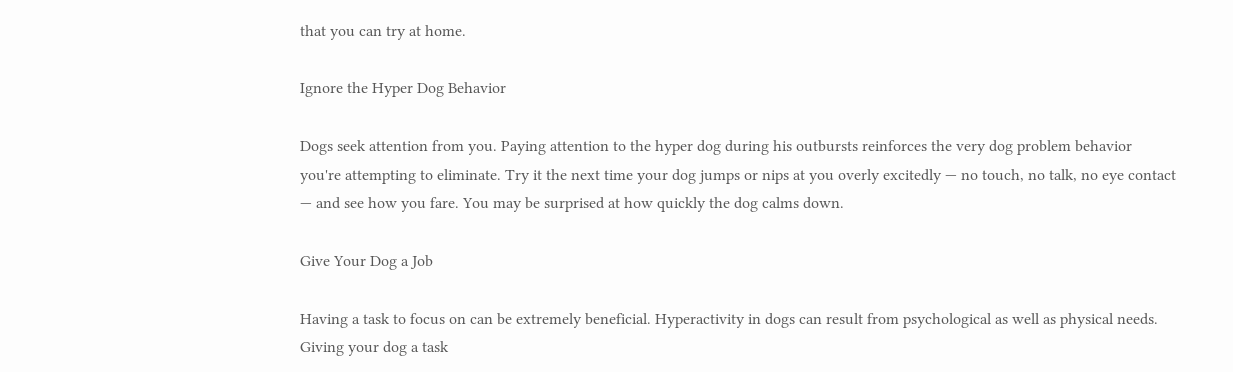that you can try at home.

Ignore the Hyper Dog Behavior

Dogs seek attention from you. Paying attention to the hyper dog during his outbursts reinforces the very dog problem behavior you're attempting to eliminate. Try it the next time your dog jumps or nips at you overly excitedly — no touch, no talk, no eye contact — and see how you fare. You may be surprised at how quickly the dog calms down.

Give Your Dog a Job

Having a task to focus on can be extremely beneficial. Hyperactivity in dogs can result from psychological as well as physical needs. Giving your dog a task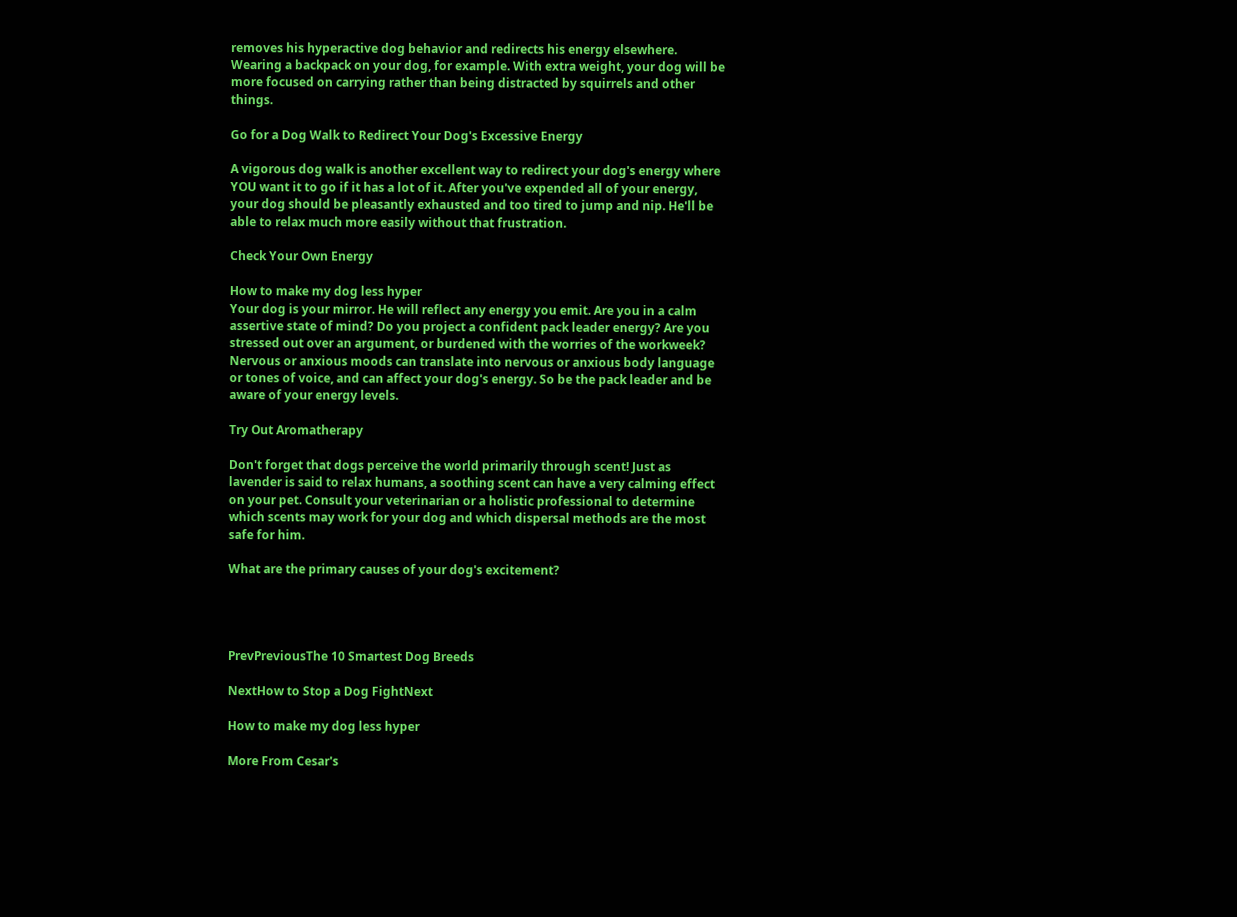removes his hyperactive dog behavior and redirects his energy elsewhere. Wearing a backpack on your dog, for example. With extra weight, your dog will be more focused on carrying rather than being distracted by squirrels and other things.

Go for a Dog Walk to Redirect Your Dog's Excessive Energy

A vigorous dog walk is another excellent way to redirect your dog's energy where YOU want it to go if it has a lot of it. After you've expended all of your energy, your dog should be pleasantly exhausted and too tired to jump and nip. He'll be able to relax much more easily without that frustration.

Check Your Own Energy

How to make my dog less hyper
Your dog is your mirror. He will reflect any energy you emit. Are you in a calm assertive state of mind? Do you project a confident pack leader energy? Are you stressed out over an argument, or burdened with the worries of the workweek? Nervous or anxious moods can translate into nervous or anxious body language or tones of voice, and can affect your dog's energy. So be the pack leader and be aware of your energy levels.

Try Out Aromatherapy

Don't forget that dogs perceive the world primarily through scent! Just as lavender is said to relax humans, a soothing scent can have a very calming effect on your pet. Consult your veterinarian or a holistic professional to determine which scents may work for your dog and which dispersal methods are the most safe for him.

What are the primary causes of your dog's excitement?




PrevPreviousThe 10 Smartest Dog Breeds

NextHow to Stop a Dog FightNext

How to make my dog less hyper

More From Cesar's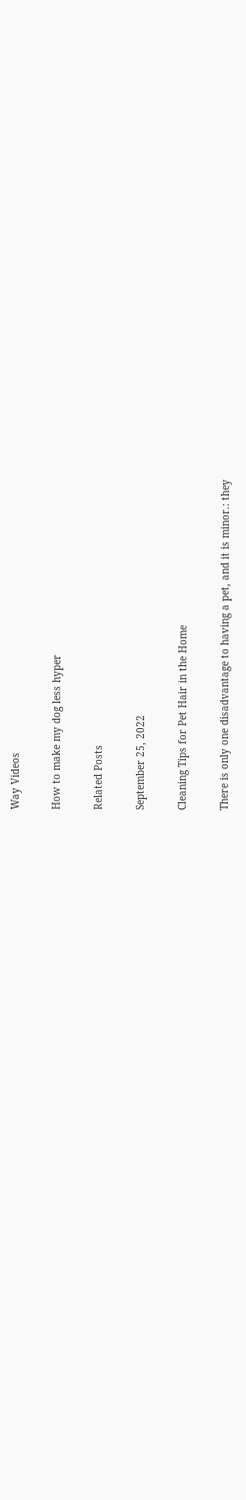Way Videos

How to make my dog less hyper

Related Posts

September 25, 2022

Cleaning Tips for Pet Hair in the Home

There is only one disadvantage to having a pet, and it is minor.: they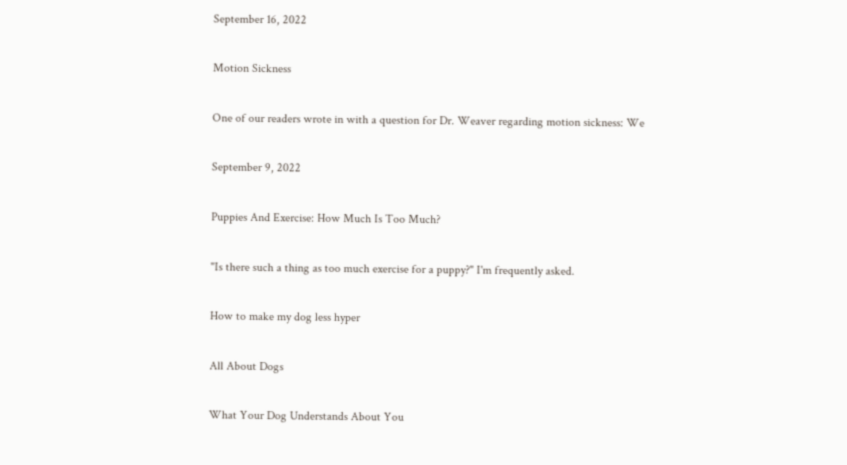September 16, 2022

Motion Sickness

One of our readers wrote in with a question for Dr. Weaver regarding motion sickness: We

September 9, 2022

Puppies And Exercise: How Much Is Too Much?

"Is there such a thing as too much exercise for a puppy?" I'm frequently asked.

How to make my dog less hyper

All About Dogs

What Your Dog Understands About You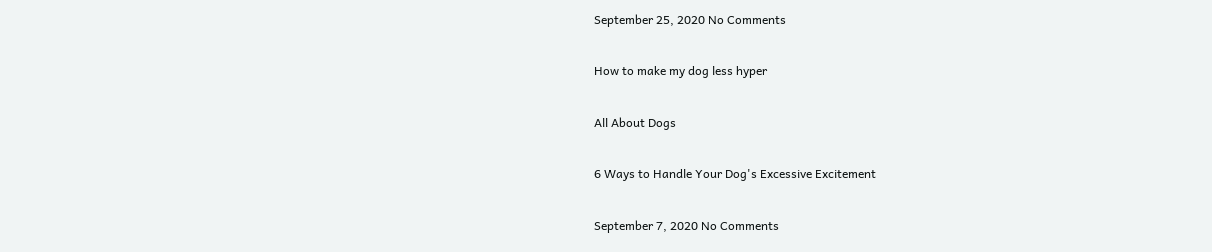September 25, 2020 No Comments

How to make my dog less hyper

All About Dogs

6 Ways to Handle Your Dog's Excessive Excitement

September 7, 2020 No Comments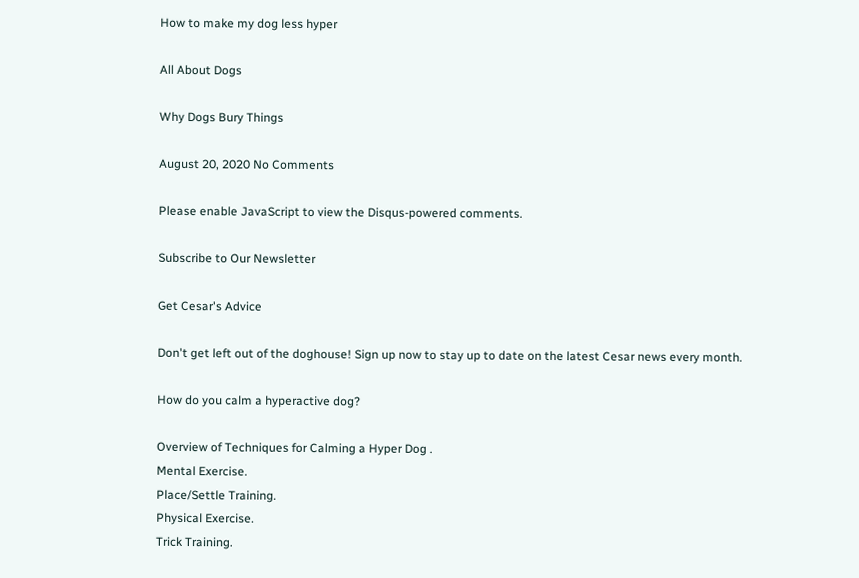How to make my dog less hyper

All About Dogs

Why Dogs Bury Things

August 20, 2020 No Comments

Please enable JavaScript to view the Disqus-powered comments.

Subscribe to Our Newsletter

Get Cesar's Advice

Don't get left out of the doghouse! Sign up now to stay up to date on the latest Cesar news every month.

How do you calm a hyperactive dog?

Overview of Techniques for Calming a Hyper Dog .
Mental Exercise.
Place/Settle Training.
Physical Exercise.
Trick Training.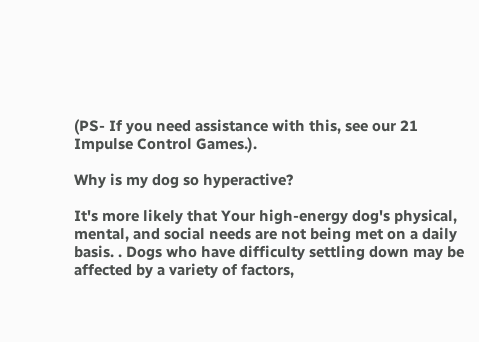(PS- If you need assistance with this, see our 21 Impulse Control Games.).

Why is my dog so hyperactive?

It's more likely that Your high-energy dog's physical, mental, and social needs are not being met on a daily basis. . Dogs who have difficulty settling down may be affected by a variety of factors,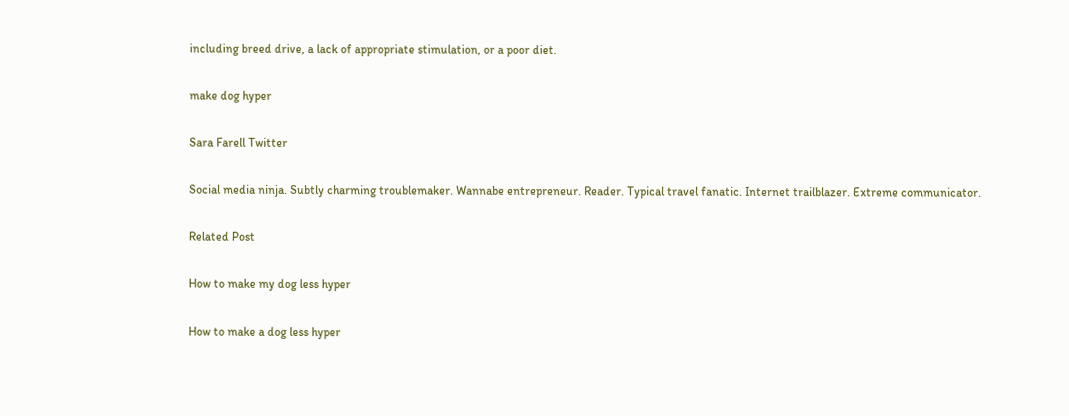including breed drive, a lack of appropriate stimulation, or a poor diet.

make dog hyper

Sara Farell Twitter

Social media ninja. Subtly charming troublemaker. Wannabe entrepreneur. Reader. Typical travel fanatic. Internet trailblazer. Extreme communicator.

Related Post

How to make my dog less hyper

How to make a dog less hyper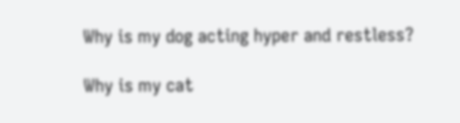Why is my dog acting hyper and restless?

Why is my cat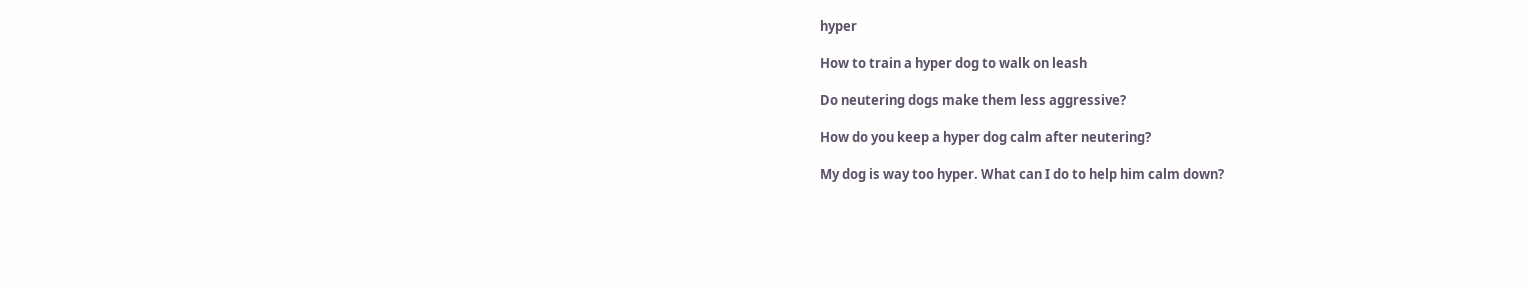hyper

How to train a hyper dog to walk on leash

Do neutering dogs make them less aggressive?

How do you keep a hyper dog calm after neutering?

My dog is way too hyper. What can I do to help him calm down?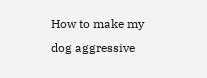How to make my dog aggressive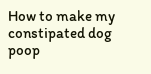How to make my constipated dog poop